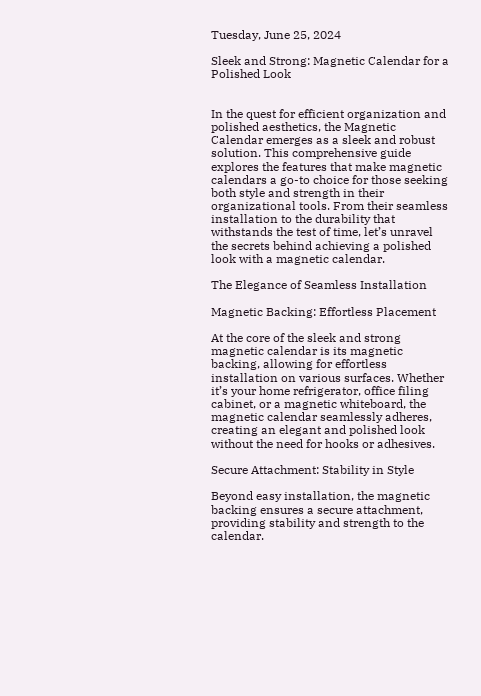Tuesday, June 25, 2024

Sleek and Strong: Magnetic Calendar for a Polished Look


In the quest for efficient organization and polished aesthetics, the Magnetic Calendar emerges as a sleek and robust solution. This comprehensive guide explores the features that make magnetic calendars a go-to choice for those seeking both style and strength in their organizational tools. From their seamless installation to the durability that withstands the test of time, let’s unravel the secrets behind achieving a polished look with a magnetic calendar.

The Elegance of Seamless Installation

Magnetic Backing: Effortless Placement

At the core of the sleek and strong magnetic calendar is its magnetic backing, allowing for effortless installation on various surfaces. Whether it’s your home refrigerator, office filing cabinet, or a magnetic whiteboard, the magnetic calendar seamlessly adheres, creating an elegant and polished look without the need for hooks or adhesives.

Secure Attachment: Stability in Style

Beyond easy installation, the magnetic backing ensures a secure attachment, providing stability and strength to the calendar.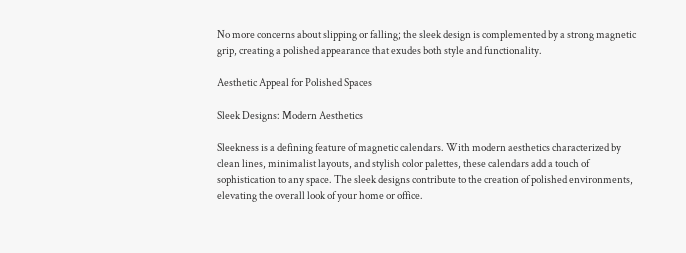No more concerns about slipping or falling; the sleek design is complemented by a strong magnetic grip, creating a polished appearance that exudes both style and functionality.

Aesthetic Appeal for Polished Spaces

Sleek Designs: Modern Aesthetics

Sleekness is a defining feature of magnetic calendars. With modern aesthetics characterized by clean lines, minimalist layouts, and stylish color palettes, these calendars add a touch of sophistication to any space. The sleek designs contribute to the creation of polished environments, elevating the overall look of your home or office.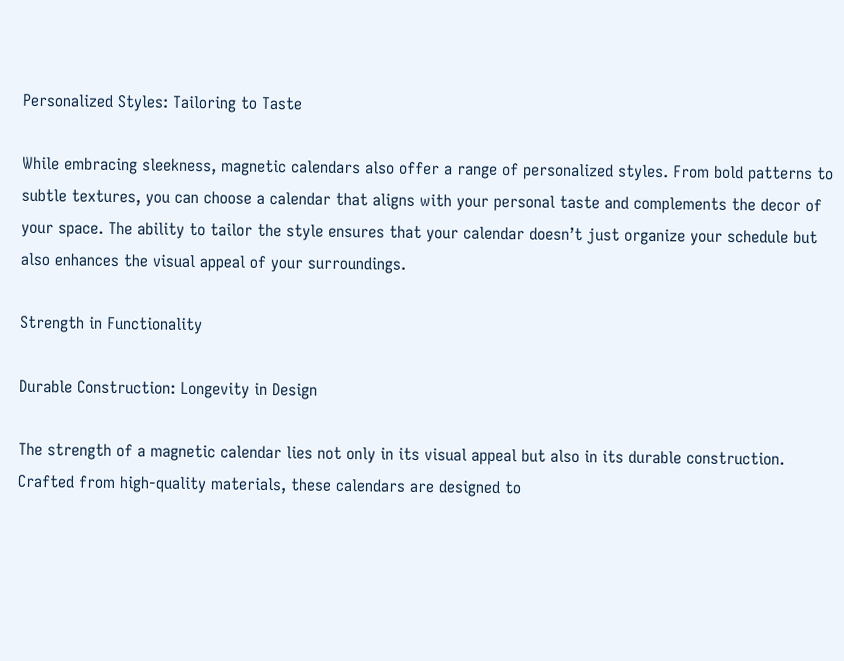Personalized Styles: Tailoring to Taste

While embracing sleekness, magnetic calendars also offer a range of personalized styles. From bold patterns to subtle textures, you can choose a calendar that aligns with your personal taste and complements the decor of your space. The ability to tailor the style ensures that your calendar doesn’t just organize your schedule but also enhances the visual appeal of your surroundings.

Strength in Functionality

Durable Construction: Longevity in Design

The strength of a magnetic calendar lies not only in its visual appeal but also in its durable construction. Crafted from high-quality materials, these calendars are designed to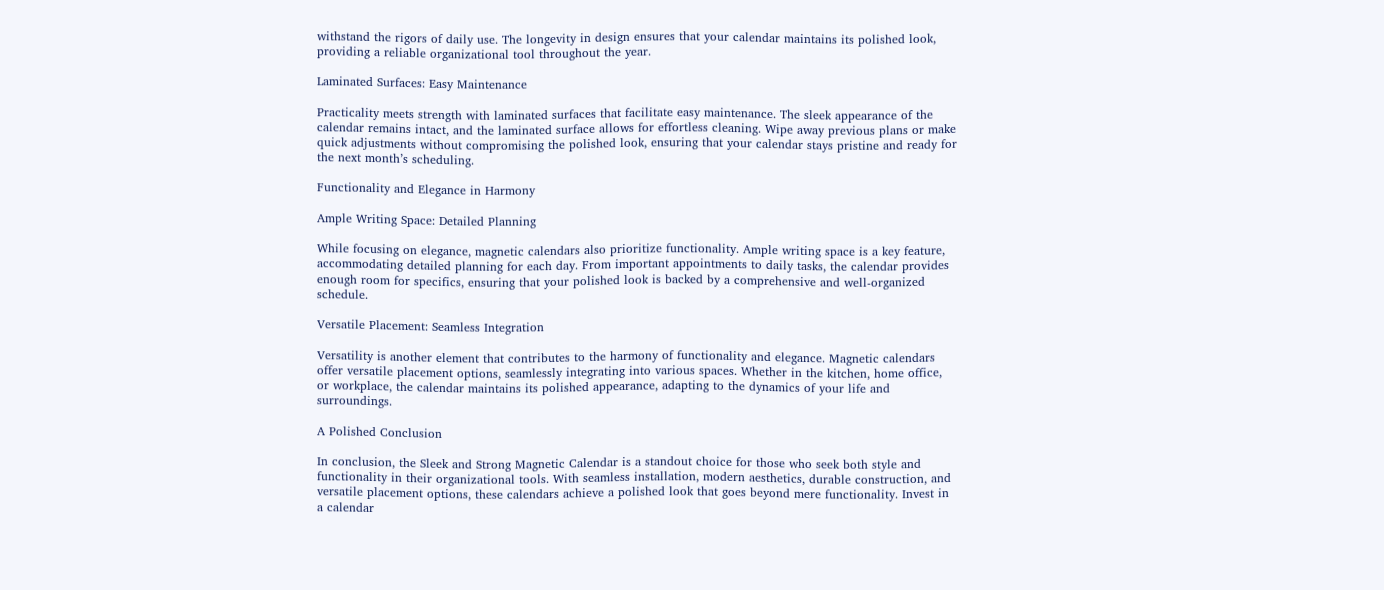withstand the rigors of daily use. The longevity in design ensures that your calendar maintains its polished look, providing a reliable organizational tool throughout the year.

Laminated Surfaces: Easy Maintenance

Practicality meets strength with laminated surfaces that facilitate easy maintenance. The sleek appearance of the calendar remains intact, and the laminated surface allows for effortless cleaning. Wipe away previous plans or make quick adjustments without compromising the polished look, ensuring that your calendar stays pristine and ready for the next month’s scheduling.

Functionality and Elegance in Harmony

Ample Writing Space: Detailed Planning

While focusing on elegance, magnetic calendars also prioritize functionality. Ample writing space is a key feature, accommodating detailed planning for each day. From important appointments to daily tasks, the calendar provides enough room for specifics, ensuring that your polished look is backed by a comprehensive and well-organized schedule.

Versatile Placement: Seamless Integration

Versatility is another element that contributes to the harmony of functionality and elegance. Magnetic calendars offer versatile placement options, seamlessly integrating into various spaces. Whether in the kitchen, home office, or workplace, the calendar maintains its polished appearance, adapting to the dynamics of your life and surroundings.

A Polished Conclusion

In conclusion, the Sleek and Strong Magnetic Calendar is a standout choice for those who seek both style and functionality in their organizational tools. With seamless installation, modern aesthetics, durable construction, and versatile placement options, these calendars achieve a polished look that goes beyond mere functionality. Invest in a calendar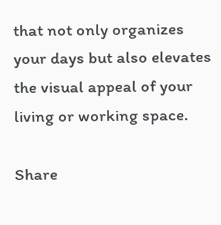that not only organizes your days but also elevates the visual appeal of your living or working space.

Share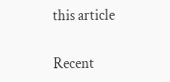this article

Recent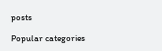posts

Popular categories